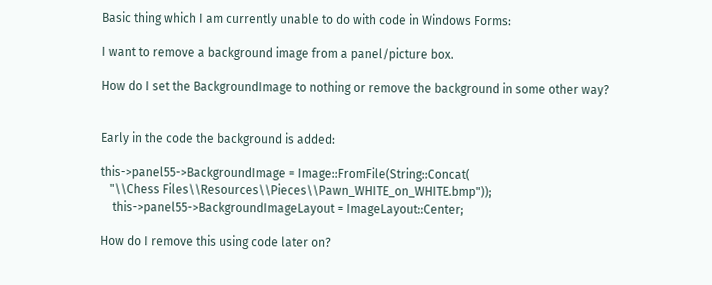Basic thing which I am currently unable to do with code in Windows Forms:

I want to remove a background image from a panel/picture box.

How do I set the BackgroundImage to nothing or remove the background in some other way?


Early in the code the background is added:

this->panel55->BackgroundImage = Image::FromFile(String::Concat(
   "\\Chess Files\\Resources\\Pieces\\Pawn_WHITE_on_WHITE.bmp"));
    this->panel55->BackgroundImageLayout = ImageLayout::Center;

How do I remove this using code later on?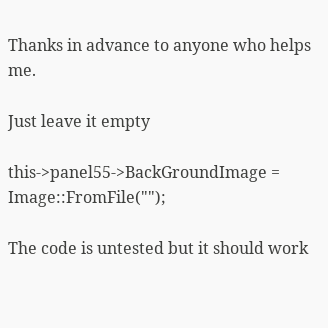Thanks in advance to anyone who helps me.

Just leave it empty

this->panel55->BackGroundImage = Image::FromFile("");

The code is untested but it should work